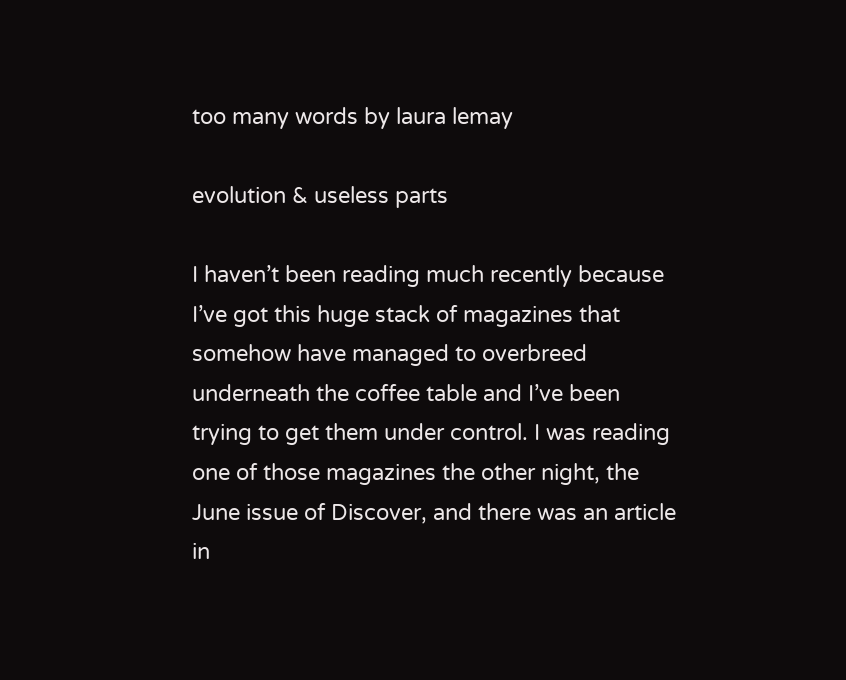too many words by laura lemay

evolution & useless parts

I haven’t been reading much recently because I’ve got this huge stack of magazines that somehow have managed to overbreed underneath the coffee table and I’ve been trying to get them under control. I was reading one of those magazines the other night, the June issue of Discover, and there was an article in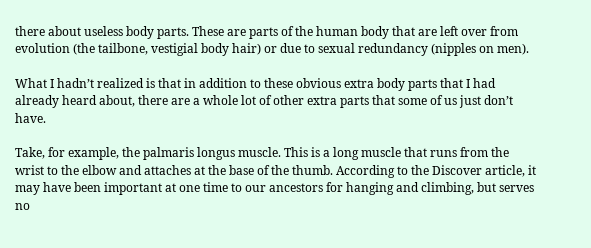there about useless body parts. These are parts of the human body that are left over from evolution (the tailbone, vestigial body hair) or due to sexual redundancy (nipples on men).

What I hadn’t realized is that in addition to these obvious extra body parts that I had already heard about, there are a whole lot of other extra parts that some of us just don’t have.

Take, for example, the palmaris longus muscle. This is a long muscle that runs from the wrist to the elbow and attaches at the base of the thumb. According to the Discover article, it may have been important at one time to our ancestors for hanging and climbing, but serves no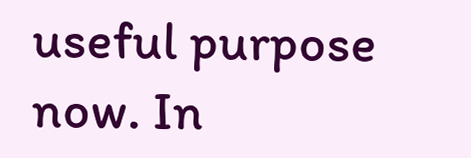useful purpose now. In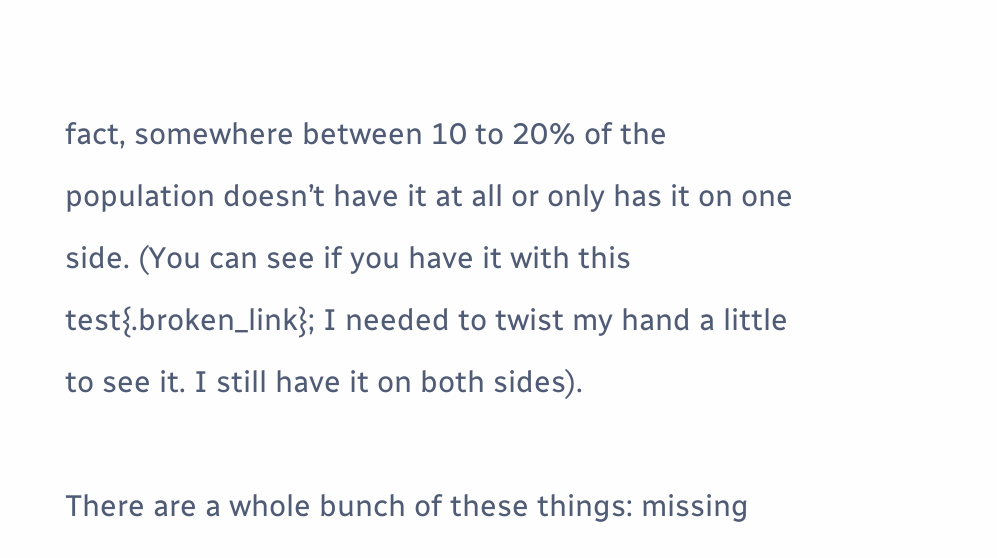fact, somewhere between 10 to 20% of the population doesn’t have it at all or only has it on one side. (You can see if you have it with this test{.broken_link}; I needed to twist my hand a little to see it. I still have it on both sides).

There are a whole bunch of these things: missing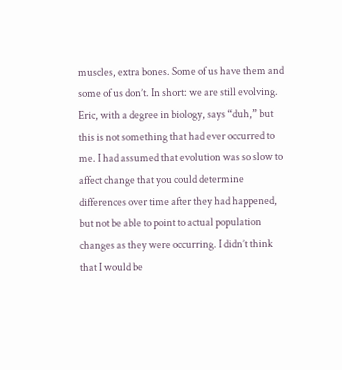muscles, extra bones. Some of us have them and some of us don’t. In short: we are still evolving. Eric, with a degree in biology, says “duh,” but this is not something that had ever occurred to me. I had assumed that evolution was so slow to affect change that you could determine differences over time after they had happened, but not be able to point to actual population changes as they were occurring. I didn’t think that I would be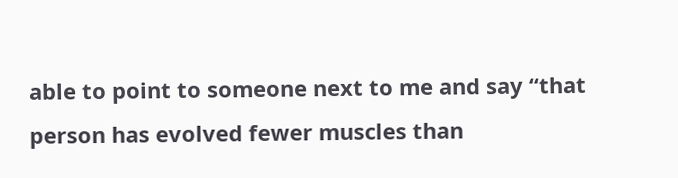able to point to someone next to me and say “that person has evolved fewer muscles than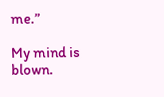me.”

My mind is blown.